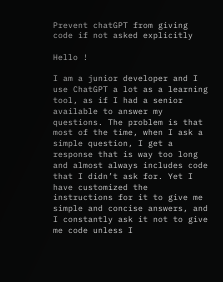Prevent chatGPT from giving code if not asked explicitly

Hello !

I am a junior developer and I use ChatGPT a lot as a learning tool, as if I had a senior available to answer my questions. The problem is that most of the time, when I ask a simple question, I get a response that is way too long and almost always includes code that I didn’t ask for. Yet I have customized the instructions for it to give me simple and concise answers, and I constantly ask it not to give me code unless I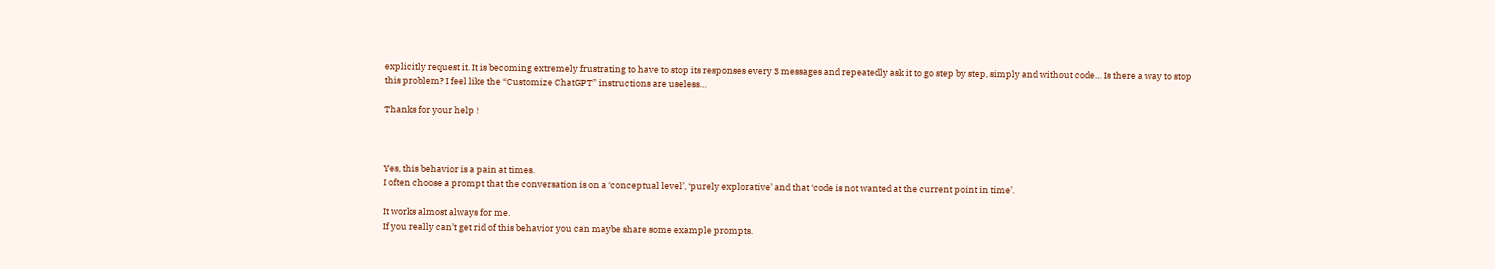explicitly request it. It is becoming extremely frustrating to have to stop its responses every 3 messages and repeatedly ask it to go step by step, simply and without code… Is there a way to stop this problem? I feel like the “Customize ChatGPT” instructions are useless…

Thanks for your help !



Yes, this behavior is a pain at times.
I often choose a prompt that the conversation is on a ‘conceptual level’, ‘purely explorative’ and that ‘code is not wanted at the current point in time’.

It works almost always for me.
If you really can’t get rid of this behavior you can maybe share some example prompts.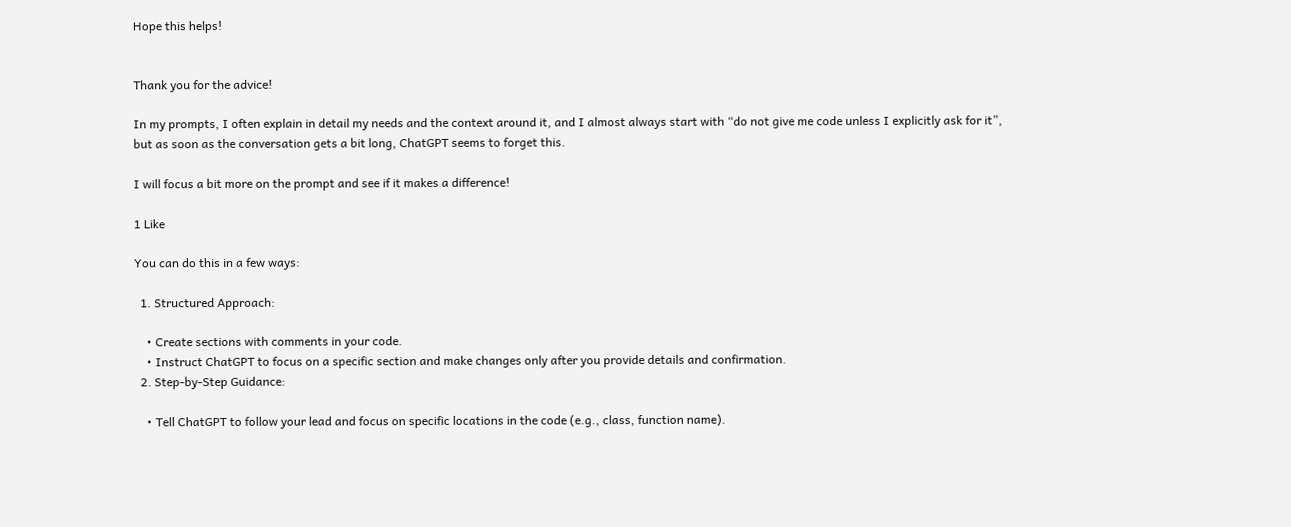Hope this helps!


Thank you for the advice!

In my prompts, I often explain in detail my needs and the context around it, and I almost always start with “do not give me code unless I explicitly ask for it”, but as soon as the conversation gets a bit long, ChatGPT seems to forget this.

I will focus a bit more on the prompt and see if it makes a difference!

1 Like

You can do this in a few ways:

  1. Structured Approach:

    • Create sections with comments in your code.
    • Instruct ChatGPT to focus on a specific section and make changes only after you provide details and confirmation.
  2. Step-by-Step Guidance:

    • Tell ChatGPT to follow your lead and focus on specific locations in the code (e.g., class, function name).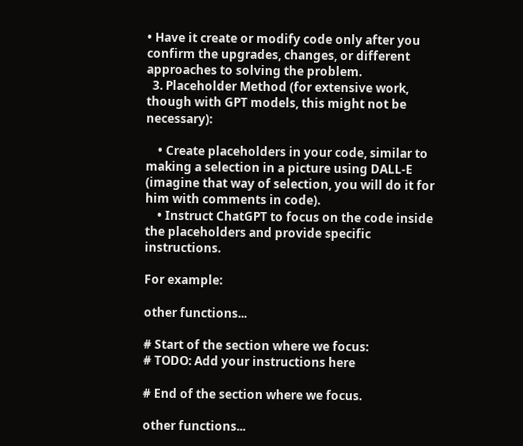• Have it create or modify code only after you confirm the upgrades, changes, or different approaches to solving the problem.
  3. Placeholder Method (for extensive work, though with GPT models, this might not be necessary):

    • Create placeholders in your code, similar to making a selection in a picture using DALL-E (imagine that way of selection, you will do it for him with comments in code).
    • Instruct ChatGPT to focus on the code inside the placeholders and provide specific instructions.

For example:

other functions...

# Start of the section where we focus:
# TODO: Add your instructions here

# End of the section where we focus.

other functions...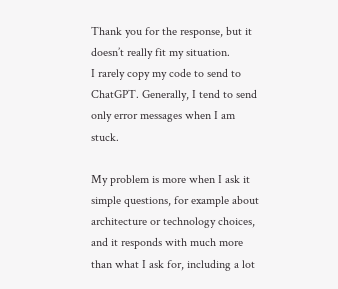Thank you for the response, but it doesn’t really fit my situation.
I rarely copy my code to send to ChatGPT. Generally, I tend to send only error messages when I am stuck.

My problem is more when I ask it simple questions, for example about architecture or technology choices, and it responds with much more than what I ask for, including a lot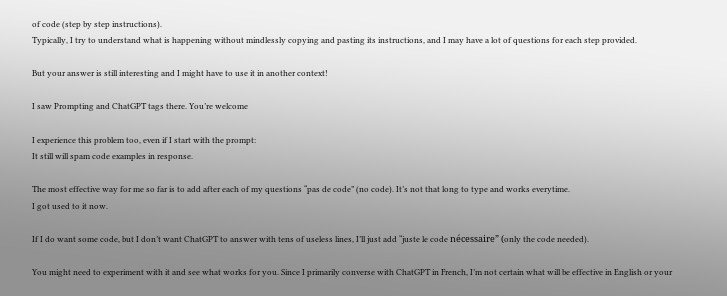of code (step by step instructions).
Typically, I try to understand what is happening without mindlessly copying and pasting its instructions, and I may have a lot of questions for each step provided.

But your answer is still interesting and I might have to use it in another context!

I saw Prompting and ChatGPT tags there. You’re welcome

I experience this problem too, even if I start with the prompt:
It still will spam code examples in response.

The most effective way for me so far is to add after each of my questions “pas de code” (no code). It’s not that long to type and works everytime.
I got used to it now.

If I do want some code, but I don’t want ChatGPT to answer with tens of useless lines, I’ll just add “juste le code nécessaire” (only the code needed).

You might need to experiment with it and see what works for you. Since I primarily converse with ChatGPT in French, I’m not certain what will be effective in English or your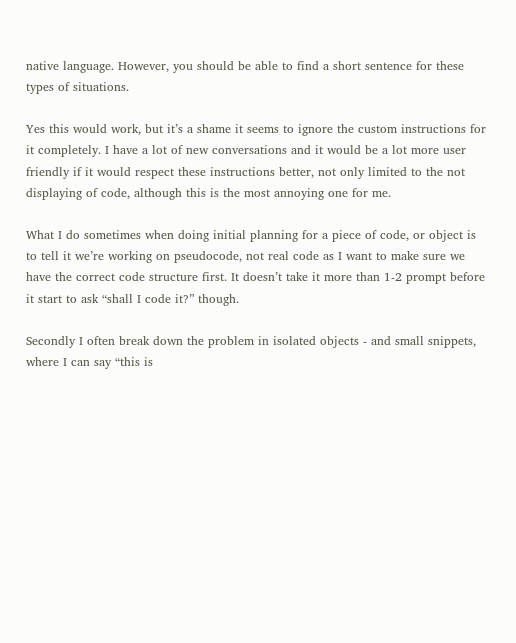native language. However, you should be able to find a short sentence for these types of situations.

Yes this would work, but it’s a shame it seems to ignore the custom instructions for it completely. I have a lot of new conversations and it would be a lot more user friendly if it would respect these instructions better, not only limited to the not displaying of code, although this is the most annoying one for me.

What I do sometimes when doing initial planning for a piece of code, or object is to tell it we’re working on pseudocode, not real code as I want to make sure we have the correct code structure first. It doesn’t take it more than 1-2 prompt before it start to ask “shall I code it?” though.

Secondly I often break down the problem in isolated objects - and small snippets, where I can say “this is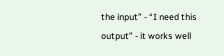the input” - “I need this output” - it works well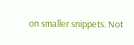on smaller snippets. Not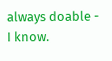always doable - I know.